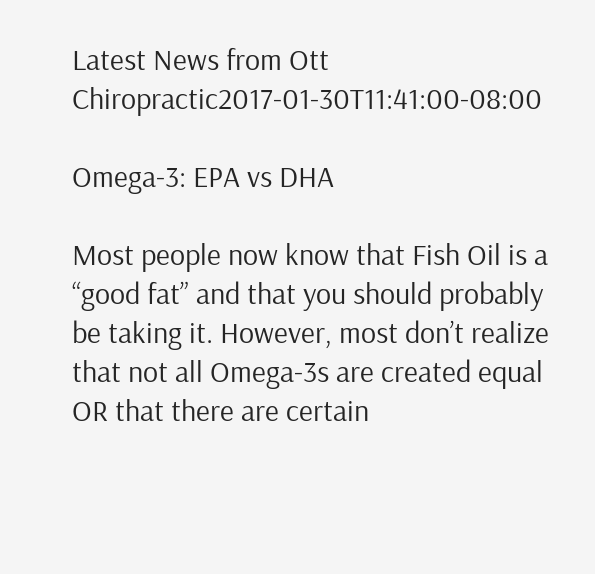Latest News from Ott Chiropractic2017-01-30T11:41:00-08:00

Omega-3: EPA vs DHA

Most people now know that Fish Oil is a “good fat” and that you should probably be taking it. However, most don’t realize that not all Omega-3s are created equal OR that there are certain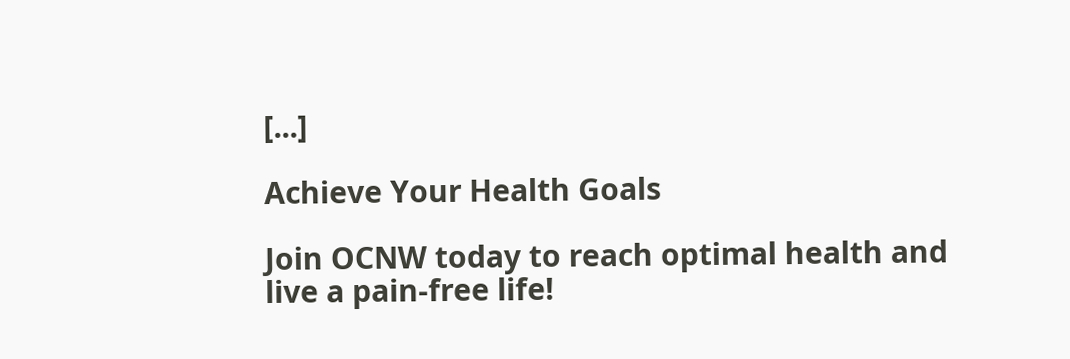[...]

Achieve Your Health Goals

Join OCNW today to reach optimal health and live a pain-free life!